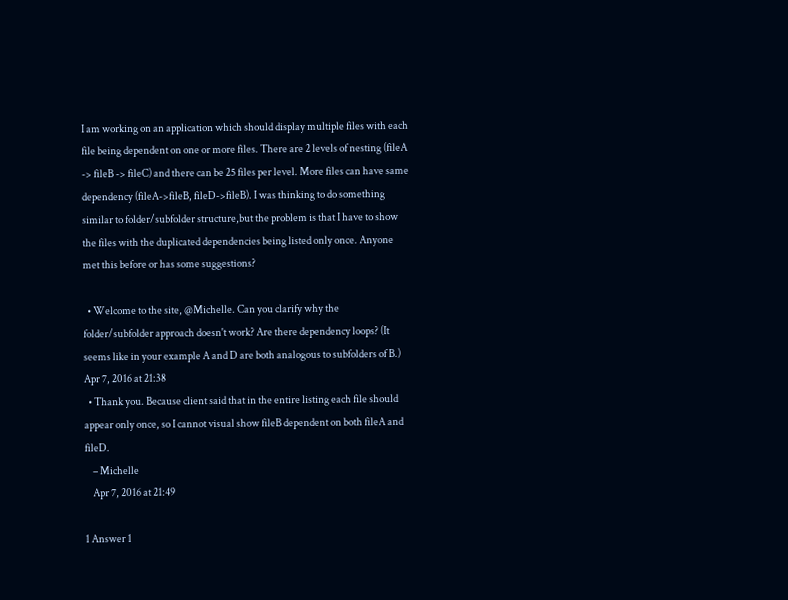I am working on an application which should display multiple files with each file being dependent on one or more files. There are 2 levels of nesting (fileA -> fileB -> fileC) and there can be 25 files per level. More files can have same dependency (fileA->fileB, fileD->fileB). I was thinking to do something similar to folder/subfolder structure,but the problem is that I have to show the files with the duplicated dependencies being listed only once. Anyone met this before or has some suggestions?

  • Welcome to the site, @Michelle. Can you clarify why the folder/subfolder approach doesn't work? Are there dependency loops? (It seems like in your example A and D are both analogous to subfolders of B.) Apr 7, 2016 at 21:38
  • Thank you. Because client said that in the entire listing each file should appear only once, so I cannot visual show fileB dependent on both fileA and fileD.
    – Michelle
    Apr 7, 2016 at 21:49

1 Answer 1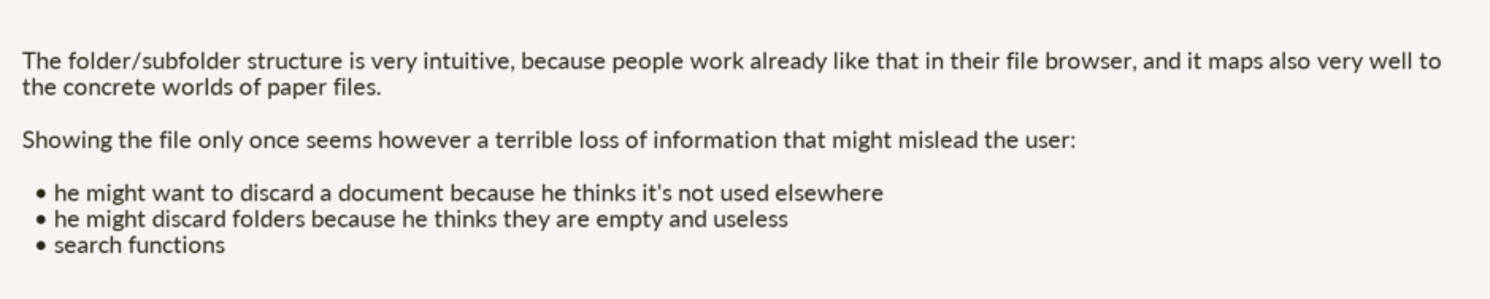The folder/subfolder structure is very intuitive, because people work already like that in their file browser, and it maps also very well to the concrete worlds of paper files.

Showing the file only once seems however a terrible loss of information that might mislead the user:

  • he might want to discard a document because he thinks it's not used elsewhere
  • he might discard folders because he thinks they are empty and useless
  • search functions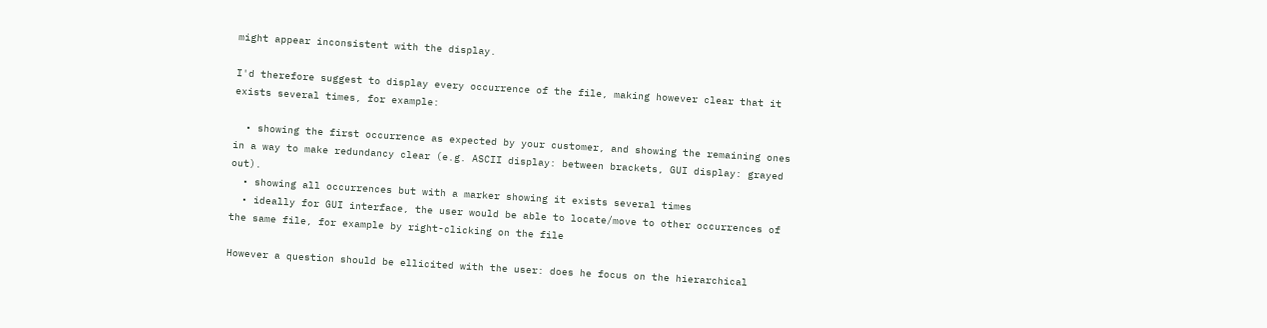might appear inconsistent with the display.

I'd therefore suggest to display every occurrence of the file, making however clear that it exists several times, for example:

  • showing the first occurrence as expected by your customer, and showing the remaining ones in a way to make redundancy clear (e.g. ASCII display: between brackets, GUI display: grayed out).
  • showing all occurrences but with a marker showing it exists several times
  • ideally for GUI interface, the user would be able to locate/move to other occurrences of the same file, for example by right-clicking on the file

However a question should be ellicited with the user: does he focus on the hierarchical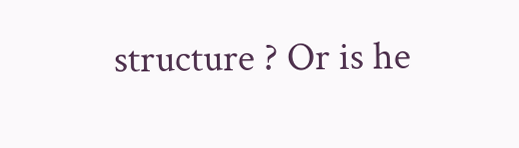structure ? Or is he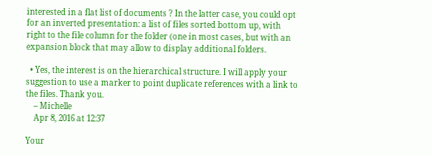interested in a flat list of documents ? In the latter case, you could opt for an inverted presentation: a list of files sorted bottom up, with right to the file column for the folder (one in most cases, but with an expansion block that may allow to display additional folders.

  • Yes, the interest is on the hierarchical structure. I will apply your suggestion to use a marker to point duplicate references with a link to the files. Thank you.
    – Michelle
    Apr 8, 2016 at 12:37

Your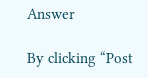Answer

By clicking “Post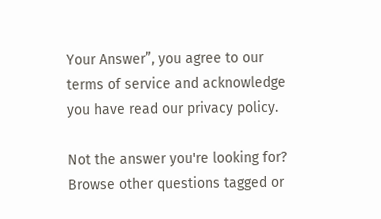Your Answer”, you agree to our terms of service and acknowledge you have read our privacy policy.

Not the answer you're looking for? Browse other questions tagged or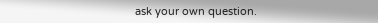ask your own question.